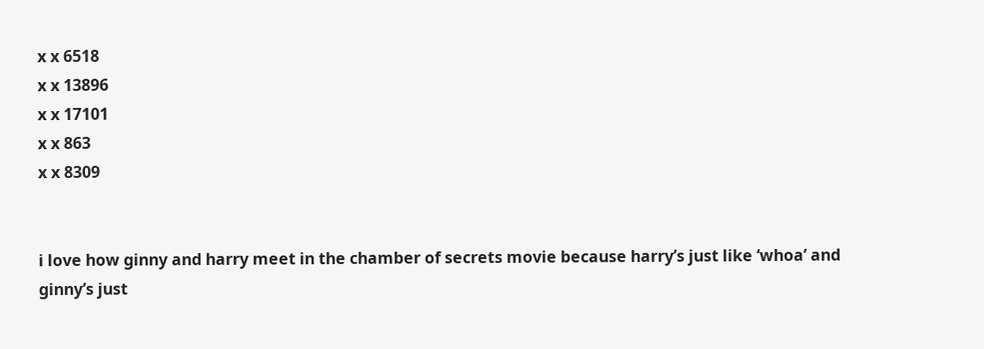x x 6518
x x 13896
x x 17101
x x 863
x x 8309


i love how ginny and harry meet in the chamber of secrets movie because harry’s just like ‘whoa’ and ginny’s just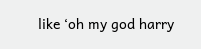like ‘oh my god harry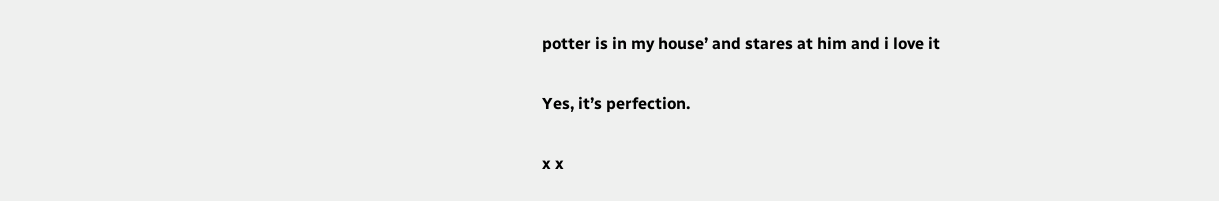potter is in my house’ and stares at him and i love it

Yes, it’s perfection.

x x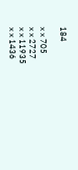184

x x 705
x x 2727
x x 11935
x x 1436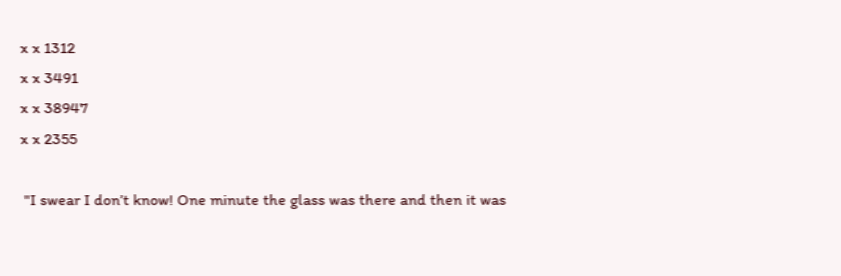x x 1312
x x 3491
x x 38947
x x 2355

 "I swear I don’t know! One minute the glass was there and then it was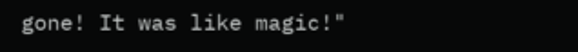gone! It was like magic!"